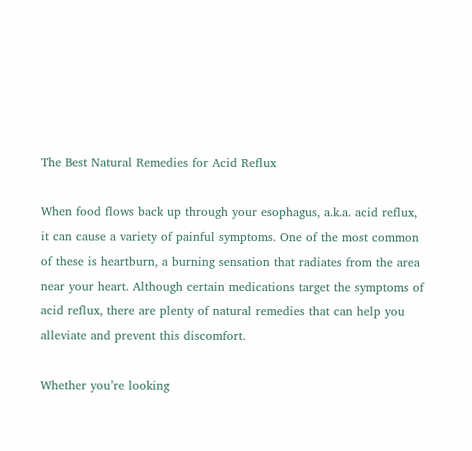The Best Natural Remedies for Acid Reflux

When food flows back up through your esophagus, a.k.a. acid reflux, it can cause a variety of painful symptoms. One of the most common of these is heartburn, a burning sensation that radiates from the area near your heart. Although certain medications target the symptoms of acid reflux, there are plenty of natural remedies that can help you alleviate and prevent this discomfort.

Whether you’re looking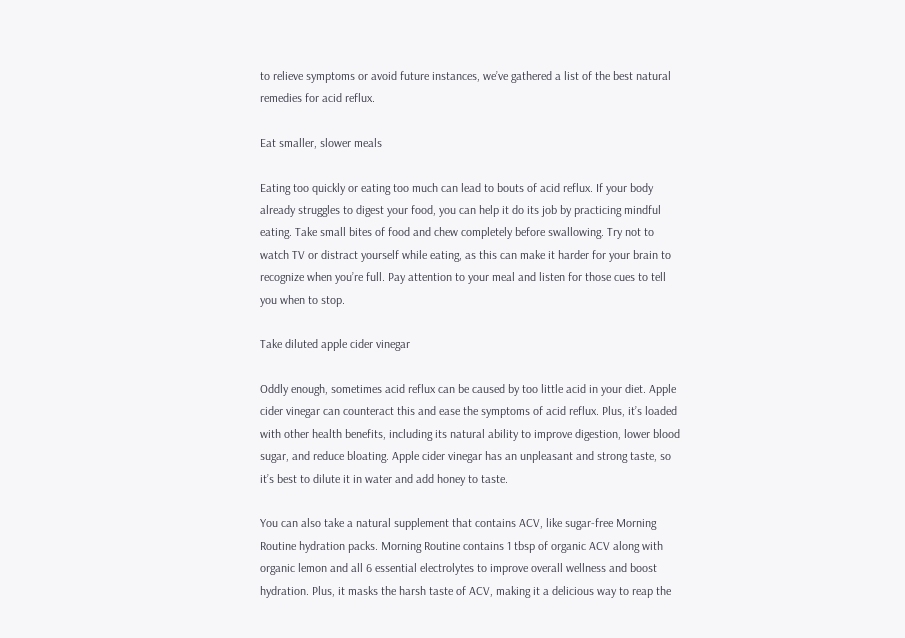to relieve symptoms or avoid future instances, we’ve gathered a list of the best natural remedies for acid reflux.

Eat smaller, slower meals

Eating too quickly or eating too much can lead to bouts of acid reflux. If your body already struggles to digest your food, you can help it do its job by practicing mindful eating. Take small bites of food and chew completely before swallowing. Try not to watch TV or distract yourself while eating, as this can make it harder for your brain to recognize when you’re full. Pay attention to your meal and listen for those cues to tell you when to stop.

Take diluted apple cider vinegar

Oddly enough, sometimes acid reflux can be caused by too little acid in your diet. Apple cider vinegar can counteract this and ease the symptoms of acid reflux. Plus, it’s loaded with other health benefits, including its natural ability to improve digestion, lower blood sugar, and reduce bloating. Apple cider vinegar has an unpleasant and strong taste, so it’s best to dilute it in water and add honey to taste.

You can also take a natural supplement that contains ACV, like sugar-free Morning Routine hydration packs. Morning Routine contains 1 tbsp of organic ACV along with organic lemon and all 6 essential electrolytes to improve overall wellness and boost hydration. Plus, it masks the harsh taste of ACV, making it a delicious way to reap the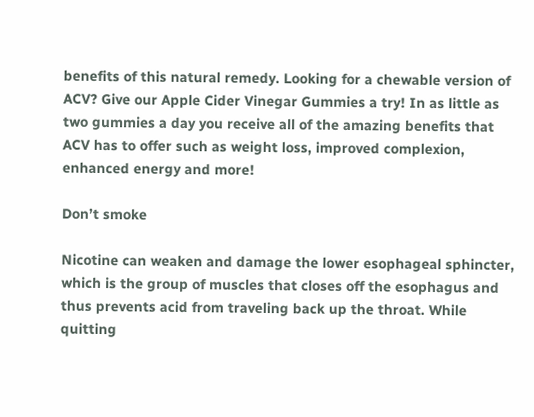benefits of this natural remedy. Looking for a chewable version of ACV? Give our Apple Cider Vinegar Gummies a try! In as little as two gummies a day you receive all of the amazing benefits that ACV has to offer such as weight loss, improved complexion, enhanced energy and more!

Don’t smoke

Nicotine can weaken and damage the lower esophageal sphincter, which is the group of muscles that closes off the esophagus and thus prevents acid from traveling back up the throat. While quitting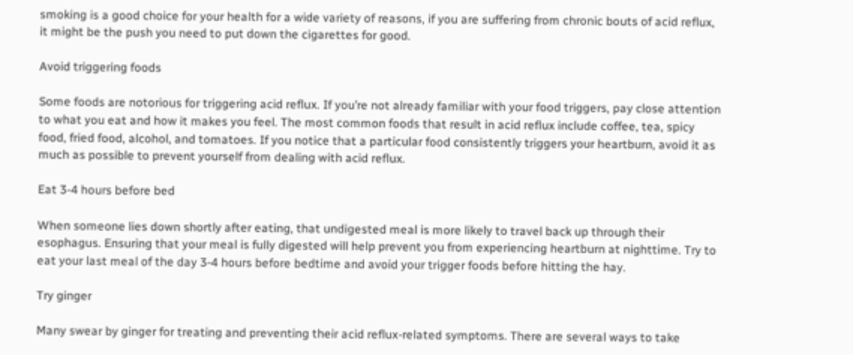smoking is a good choice for your health for a wide variety of reasons, if you are suffering from chronic bouts of acid reflux, it might be the push you need to put down the cigarettes for good.

Avoid triggering foods

Some foods are notorious for triggering acid reflux. If you’re not already familiar with your food triggers, pay close attention to what you eat and how it makes you feel. The most common foods that result in acid reflux include coffee, tea, spicy food, fried food, alcohol, and tomatoes. If you notice that a particular food consistently triggers your heartburn, avoid it as much as possible to prevent yourself from dealing with acid reflux.

Eat 3-4 hours before bed

When someone lies down shortly after eating, that undigested meal is more likely to travel back up through their esophagus. Ensuring that your meal is fully digested will help prevent you from experiencing heartburn at nighttime. Try to eat your last meal of the day 3-4 hours before bedtime and avoid your trigger foods before hitting the hay.

Try ginger

Many swear by ginger for treating and preventing their acid reflux-related symptoms. There are several ways to take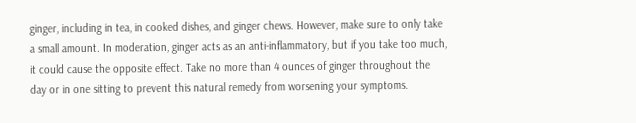ginger, including in tea, in cooked dishes, and ginger chews. However, make sure to only take a small amount. In moderation, ginger acts as an anti-inflammatory, but if you take too much, it could cause the opposite effect. Take no more than 4 ounces of ginger throughout the day or in one sitting to prevent this natural remedy from worsening your symptoms.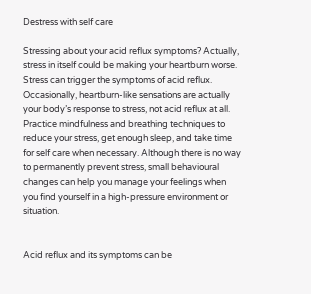Destress with self care

Stressing about your acid reflux symptoms? Actually, stress in itself could be making your heartburn worse. Stress can trigger the symptoms of acid reflux. Occasionally, heartburn-like sensations are actually your body’s response to stress, not acid reflux at all. Practice mindfulness and breathing techniques to reduce your stress, get enough sleep, and take time for self care when necessary. Although there is no way to permanently prevent stress, small behavioural changes can help you manage your feelings when you find yourself in a high-pressure environment or situation.


Acid reflux and its symptoms can be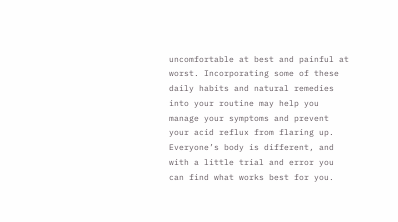uncomfortable at best and painful at worst. Incorporating some of these daily habits and natural remedies into your routine may help you manage your symptoms and prevent your acid reflux from flaring up. Everyone’s body is different, and with a little trial and error you can find what works best for you.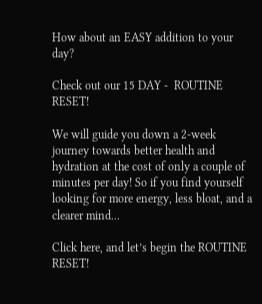How about an EASY addition to your day?

Check out our 15 DAY -  ROUTINE RESET!

We will guide you down a 2-week journey towards better health and hydration at the cost of only a couple of minutes per day! So if you find yourself looking for more energy, less bloat, and a clearer mind...

Click here, and let’s begin the ROUTINE RESET!